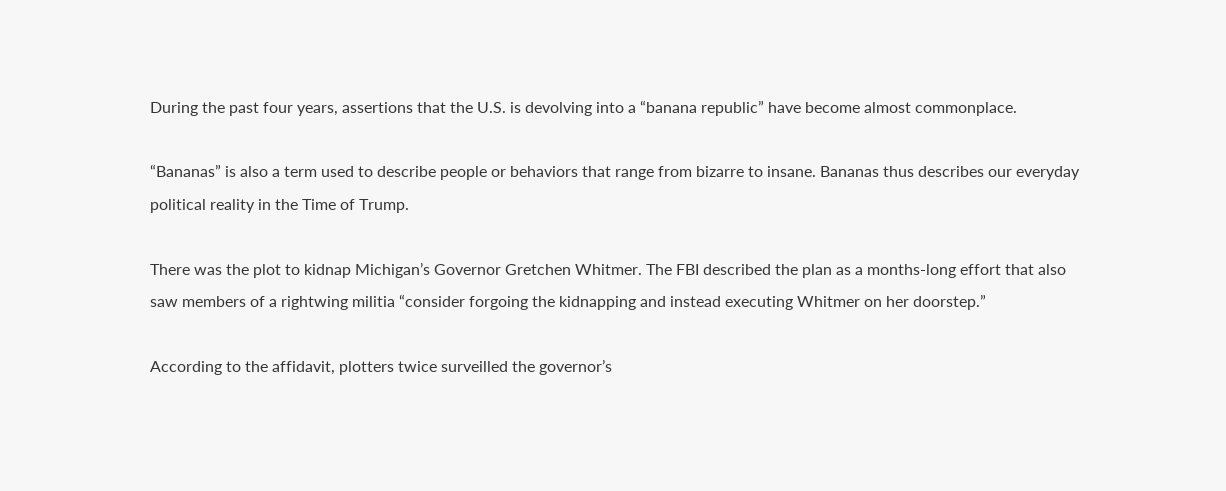During the past four years, assertions that the U.S. is devolving into a “banana republic” have become almost commonplace.

“Bananas” is also a term used to describe people or behaviors that range from bizarre to insane. Bananas thus describes our everyday political reality in the Time of Trump.

There was the plot to kidnap Michigan’s Governor Gretchen Whitmer. The FBI described the plan as a months-long effort that also saw members of a rightwing militia “consider forgoing the kidnapping and instead executing Whitmer on her doorstep.”

According to the affidavit, plotters twice surveilled the governor’s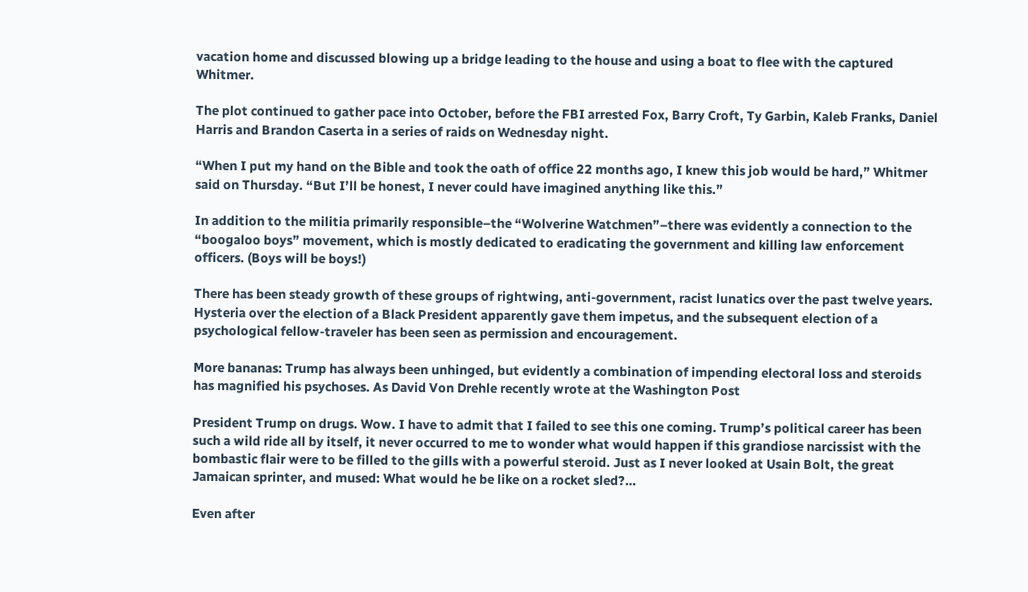vacation home and discussed blowing up a bridge leading to the house and using a boat to flee with the captured Whitmer.

The plot continued to gather pace into October, before the FBI arrested Fox, Barry Croft, Ty Garbin, Kaleb Franks, Daniel Harris and Brandon Caserta in a series of raids on Wednesday night.

“When I put my hand on the Bible and took the oath of office 22 months ago, I knew this job would be hard,” Whitmer said on Thursday. “But I’ll be honest, I never could have imagined anything like this.”

In addition to the militia primarily responsible–the “Wolverine Watchmen”–there was evidently a connection to the “boogaloo boys” movement, which is mostly dedicated to eradicating the government and killing law enforcement officers. (Boys will be boys!)

There has been steady growth of these groups of rightwing, anti-government, racist lunatics over the past twelve years. Hysteria over the election of a Black President apparently gave them impetus, and the subsequent election of a psychological fellow-traveler has been seen as permission and encouragement.

More bananas: Trump has always been unhinged, but evidently a combination of impending electoral loss and steroids has magnified his psychoses. As David Von Drehle recently wrote at the Washington Post

President Trump on drugs. Wow. I have to admit that I failed to see this one coming. Trump’s political career has been such a wild ride all by itself, it never occurred to me to wonder what would happen if this grandiose narcissist with the bombastic flair were to be filled to the gills with a powerful steroid. Just as I never looked at Usain Bolt, the great Jamaican sprinter, and mused: What would he be like on a rocket sled?…

Even after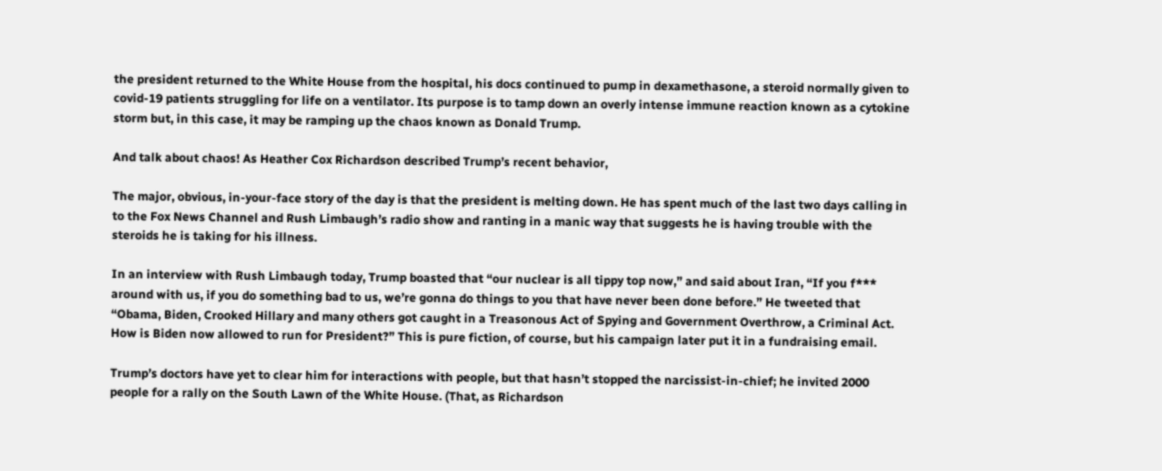the president returned to the White House from the hospital, his docs continued to pump in dexamethasone, a steroid normally given to covid-19 patients struggling for life on a ventilator. Its purpose is to tamp down an overly intense immune reaction known as a cytokine storm but, in this case, it may be ramping up the chaos known as Donald Trump.

And talk about chaos! As Heather Cox Richardson described Trump’s recent behavior,

The major, obvious, in-your-face story of the day is that the president is melting down. He has spent much of the last two days calling in to the Fox News Channel and Rush Limbaugh’s radio show and ranting in a manic way that suggests he is having trouble with the steroids he is taking for his illness.

In an interview with Rush Limbaugh today, Trump boasted that “our nuclear is all tippy top now,” and said about Iran, “If you f*** around with us, if you do something bad to us, we’re gonna do things to you that have never been done before.” He tweeted that “Obama, Biden, Crooked Hillary and many others got caught in a Treasonous Act of Spying and Government Overthrow, a Criminal Act. How is Biden now allowed to run for President?” This is pure fiction, of course, but his campaign later put it in a fundraising email.

Trump’s doctors have yet to clear him for interactions with people, but that hasn’t stopped the narcissist-in-chief; he invited 2000 people for a rally on the South Lawn of the White House. (That, as Richardson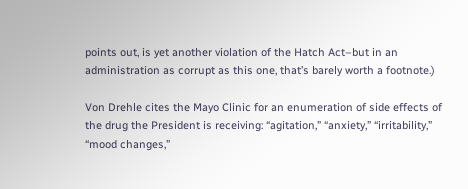points out, is yet another violation of the Hatch Act–but in an administration as corrupt as this one, that’s barely worth a footnote.)

Von Drehle cites the Mayo Clinic for an enumeration of side effects of the drug the President is receiving: “agitation,” “anxiety,” “irritability,” “mood changes,”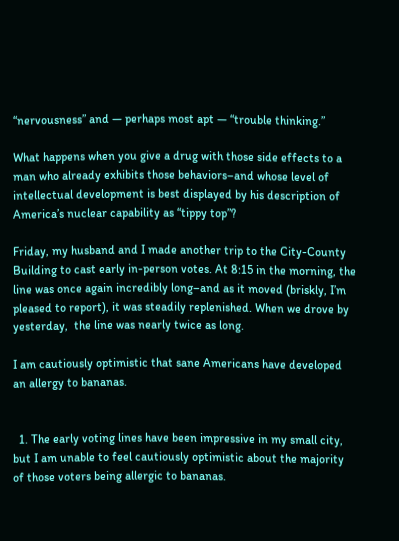“nervousness” and — perhaps most apt — “trouble thinking.”

What happens when you give a drug with those side effects to a man who already exhibits those behaviors–and whose level of intellectual development is best displayed by his description of America’s nuclear capability as “tippy top”?

Friday, my husband and I made another trip to the City-County Building to cast early in-person votes. At 8:15 in the morning, the line was once again incredibly long–and as it moved (briskly, I’m pleased to report), it was steadily replenished. When we drove by yesterday,  the line was nearly twice as long.

I am cautiously optimistic that sane Americans have developed an allergy to bananas.


  1. The early voting lines have been impressive in my small city, but I am unable to feel cautiously optimistic about the majority of those voters being allergic to bananas.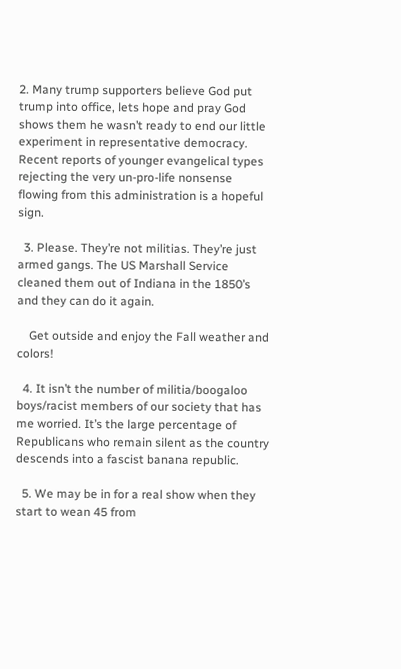2. Many trump supporters believe God put trump into office, lets hope and pray God shows them he wasn’t ready to end our little experiment in representative democracy. Recent reports of younger evangelical types rejecting the very un-pro-life nonsense flowing from this administration is a hopeful sign.

  3. Please. They’re not militias. They’re just armed gangs. The US Marshall Service cleaned them out of Indiana in the 1850’s and they can do it again.

    Get outside and enjoy the Fall weather and colors!

  4. It isn’t the number of militia/boogaloo boys/racist members of our society that has me worried. It’s the large percentage of Republicans who remain silent as the country descends into a fascist banana republic.

  5. We may be in for a real show when they start to wean 45 from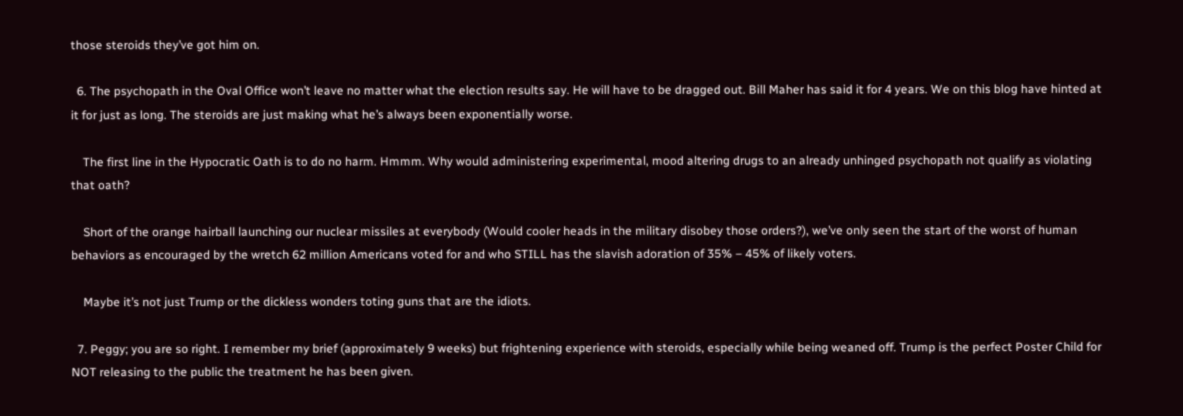those steroids they’ve got him on.

  6. The psychopath in the Oval Office won’t leave no matter what the election results say. He will have to be dragged out. Bill Maher has said it for 4 years. We on this blog have hinted at it for just as long. The steroids are just making what he’s always been exponentially worse.

    The first line in the Hypocratic Oath is to do no harm. Hmmm. Why would administering experimental, mood altering drugs to an already unhinged psychopath not qualify as violating that oath?

    Short of the orange hairball launching our nuclear missiles at everybody (Would cooler heads in the military disobey those orders?), we’ve only seen the start of the worst of human behaviors as encouraged by the wretch 62 million Americans voted for and who STILL has the slavish adoration of 35% – 45% of likely voters.

    Maybe it’s not just Trump or the dickless wonders toting guns that are the idiots.

  7. Peggy; you are so right. I remember my brief (approximately 9 weeks) but frightening experience with steroids, especially while being weaned off. Trump is the perfect Poster Child for NOT releasing to the public the treatment he has been given.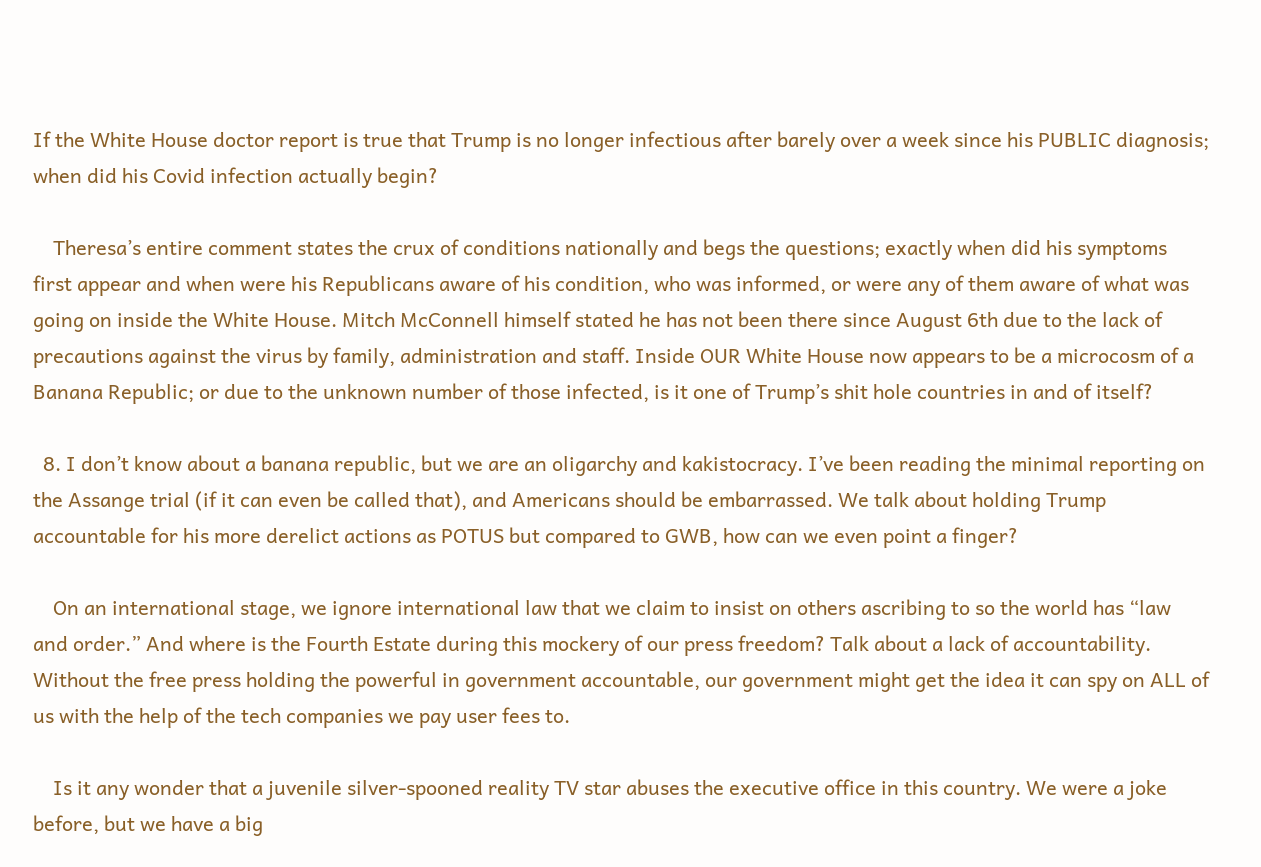If the White House doctor report is true that Trump is no longer infectious after barely over a week since his PUBLIC diagnosis; when did his Covid infection actually begin?

    Theresa’s entire comment states the crux of conditions nationally and begs the questions; exactly when did his symptoms first appear and when were his Republicans aware of his condition, who was informed, or were any of them aware of what was going on inside the White House. Mitch McConnell himself stated he has not been there since August 6th due to the lack of precautions against the virus by family, administration and staff. Inside OUR White House now appears to be a microcosm of a Banana Republic; or due to the unknown number of those infected, is it one of Trump’s shit hole countries in and of itself?

  8. I don’t know about a banana republic, but we are an oligarchy and kakistocracy. I’ve been reading the minimal reporting on the Assange trial (if it can even be called that), and Americans should be embarrassed. We talk about holding Trump accountable for his more derelict actions as POTUS but compared to GWB, how can we even point a finger?

    On an international stage, we ignore international law that we claim to insist on others ascribing to so the world has “law and order.” And where is the Fourth Estate during this mockery of our press freedom? Talk about a lack of accountability. Without the free press holding the powerful in government accountable, our government might get the idea it can spy on ALL of us with the help of the tech companies we pay user fees to.

    Is it any wonder that a juvenile silver-spooned reality TV star abuses the executive office in this country. We were a joke before, but we have a big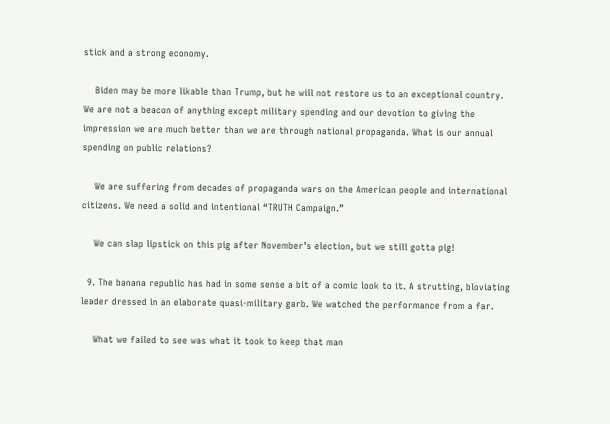stick and a strong economy.

    Biden may be more likable than Trump, but he will not restore us to an exceptional country. We are not a beacon of anything except military spending and our devotion to giving the impression we are much better than we are through national propaganda. What is our annual spending on public relations?

    We are suffering from decades of propaganda wars on the American people and international citizens. We need a solid and intentional “TRUTH Campaign.”

    We can slap lipstick on this pig after November’s election, but we still gotta pig!

  9. The banana republic has had in some sense a bit of a comic look to it. A strutting, bloviating leader dressed in an elaborate quasi-military garb. We watched the performance from a far.

    What we failed to see was what it took to keep that man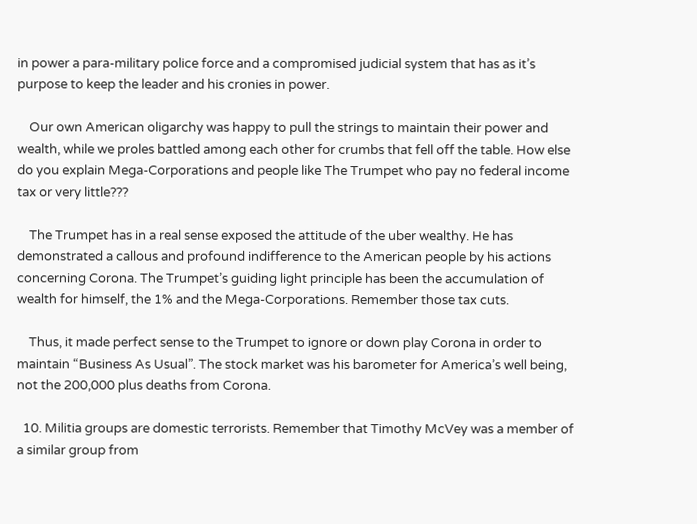in power a para-military police force and a compromised judicial system that has as it’s purpose to keep the leader and his cronies in power.

    Our own American oligarchy was happy to pull the strings to maintain their power and wealth, while we proles battled among each other for crumbs that fell off the table. How else do you explain Mega-Corporations and people like The Trumpet who pay no federal income tax or very little???

    The Trumpet has in a real sense exposed the attitude of the uber wealthy. He has demonstrated a callous and profound indifference to the American people by his actions concerning Corona. The Trumpet’s guiding light principle has been the accumulation of wealth for himself, the 1% and the Mega-Corporations. Remember those tax cuts.

    Thus, it made perfect sense to the Trumpet to ignore or down play Corona in order to maintain “Business As Usual”. The stock market was his barometer for America’s well being, not the 200,000 plus deaths from Corona.

  10. Militia groups are domestic terrorists. Remember that Timothy McVey was a member of a similar group from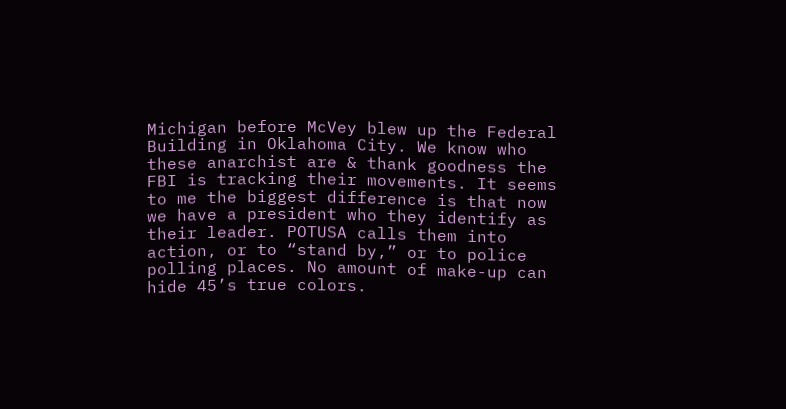Michigan before McVey blew up the Federal Building in Oklahoma City. We know who these anarchist are & thank goodness the FBI is tracking their movements. It seems to me the biggest difference is that now we have a president who they identify as their leader. POTUSA calls them into action, or to “stand by,” or to police polling places. No amount of make-up can hide 45’s true colors.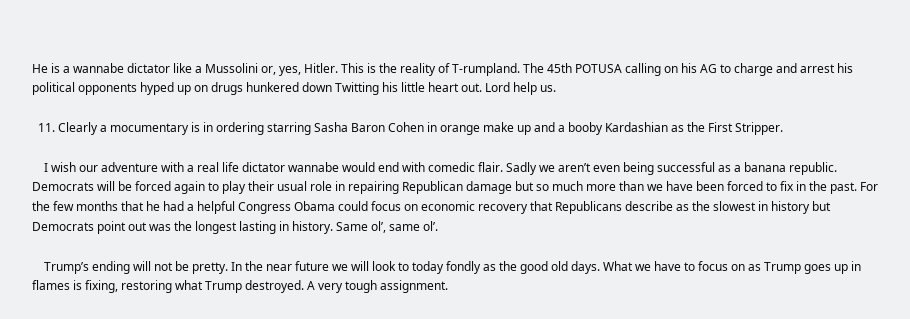He is a wannabe dictator like a Mussolini or, yes, Hitler. This is the reality of T-rumpland. The 45th POTUSA calling on his AG to charge and arrest his political opponents hyped up on drugs hunkered down Twitting his little heart out. Lord help us.

  11. Clearly a mocumentary is in ordering starring Sasha Baron Cohen in orange make up and a booby Kardashian as the First Stripper.

    I wish our adventure with a real life dictator wannabe would end with comedic flair. Sadly we aren’t even being successful as a banana republic. Democrats will be forced again to play their usual role in repairing Republican damage but so much more than we have been forced to fix in the past. For the few months that he had a helpful Congress Obama could focus on economic recovery that Republicans describe as the slowest in history but Democrats point out was the longest lasting in history. Same ol’, same ol’.

    Trump’s ending will not be pretty. In the near future we will look to today fondly as the good old days. What we have to focus on as Trump goes up in flames is fixing, restoring what Trump destroyed. A very tough assignment.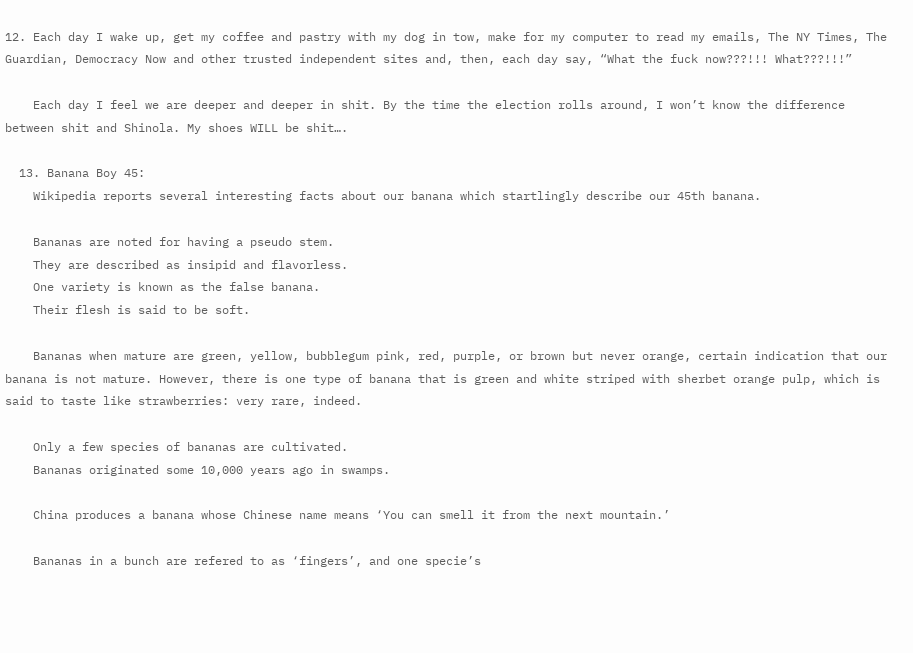12. Each day I wake up, get my coffee and pastry with my dog in tow, make for my computer to read my emails, The NY Times, The Guardian, Democracy Now and other trusted independent sites and, then, each day say, “What the fuck now???!!! What???!!!”

    Each day I feel we are deeper and deeper in shit. By the time the election rolls around, I won’t know the difference between shit and Shinola. My shoes WILL be shit….

  13. Banana Boy 45:
    Wikipedia reports several interesting facts about our banana which startlingly describe our 45th banana.

    Bananas are noted for having a pseudo stem.
    They are described as insipid and flavorless.
    One variety is known as the false banana.
    Their flesh is said to be soft.

    Bananas when mature are green, yellow, bubblegum pink, red, purple, or brown but never orange, certain indication that our banana is not mature. However, there is one type of banana that is green and white striped with sherbet orange pulp, which is said to taste like strawberries: very rare, indeed.

    Only a few species of bananas are cultivated.
    Bananas originated some 10,000 years ago in swamps.

    China produces a banana whose Chinese name means ‘You can smell it from the next mountain.’

    Bananas in a bunch are refered to as ‘fingers’, and one specie’s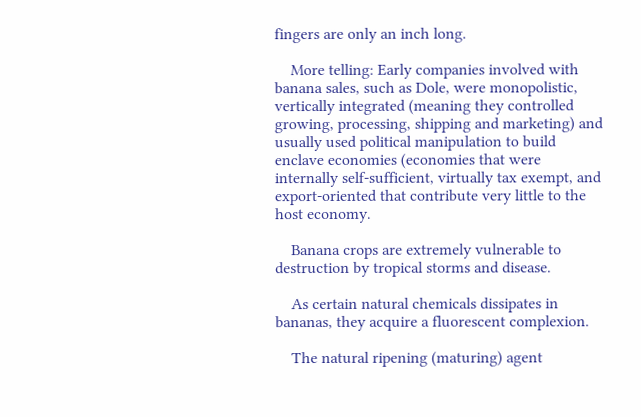fingers are only an inch long.

    More telling: Early companies involved with banana sales, such as Dole, were monopolistic, vertically integrated (meaning they controlled growing, processing, shipping and marketing) and usually used political manipulation to build enclave economies (economies that were internally self-sufficient, virtually tax exempt, and export-oriented that contribute very little to the host economy.

    Banana crops are extremely vulnerable to destruction by tropical storms and disease.

    As certain natural chemicals dissipates in bananas, they acquire a fluorescent complexion.

    The natural ripening (maturing) agent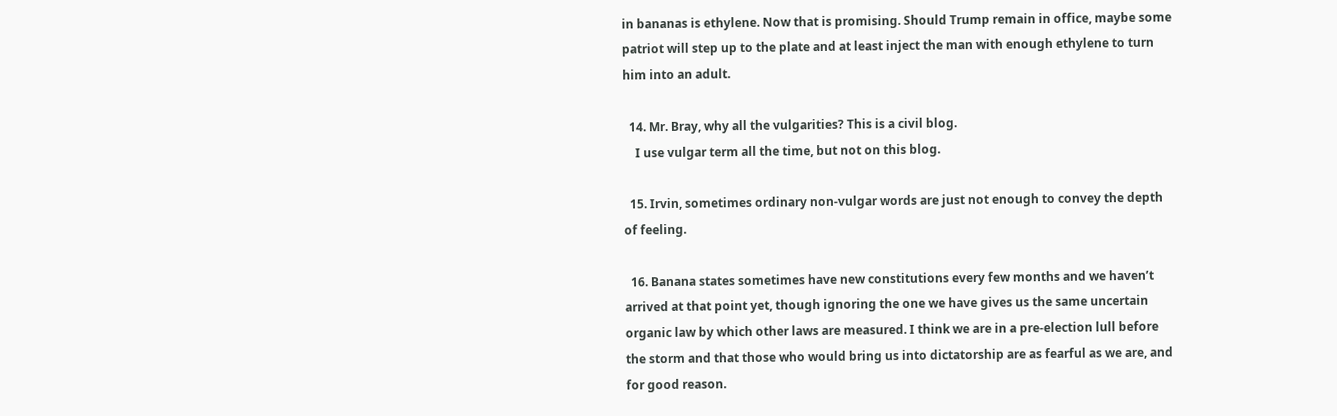in bananas is ethylene. Now that is promising. Should Trump remain in office, maybe some patriot will step up to the plate and at least inject the man with enough ethylene to turn him into an adult.

  14. Mr. Bray, why all the vulgarities? This is a civil blog.
    I use vulgar term all the time, but not on this blog.

  15. Irvin, sometimes ordinary non-vulgar words are just not enough to convey the depth of feeling.

  16. Banana states sometimes have new constitutions every few months and we haven’t arrived at that point yet, though ignoring the one we have gives us the same uncertain organic law by which other laws are measured. I think we are in a pre-election lull before the storm and that those who would bring us into dictatorship are as fearful as we are, and for good reason.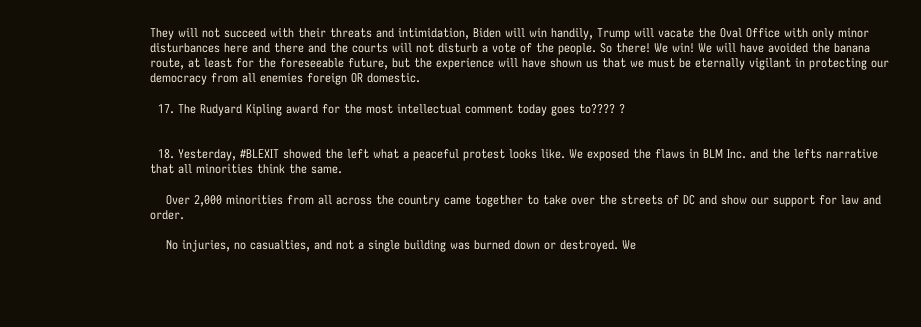They will not succeed with their threats and intimidation, Biden will win handily, Trump will vacate the Oval Office with only minor disturbances here and there and the courts will not disturb a vote of the people. So there! We win! We will have avoided the banana route, at least for the foreseeable future, but the experience will have shown us that we must be eternally vigilant in protecting our democracy from all enemies foreign OR domestic.

  17. The Rudyard Kipling award for the most intellectual comment today goes to???? ?


  18. Yesterday, #BLEXIT showed the left what a peaceful protest looks like. We exposed the flaws in BLM Inc. and the lefts narrative that all minorities think the same.

    Over 2,000 minorities from all across the country came together to take over the streets of DC and show our support for law and order.

    No injuries, no casualties, and not a single building was burned down or destroyed. We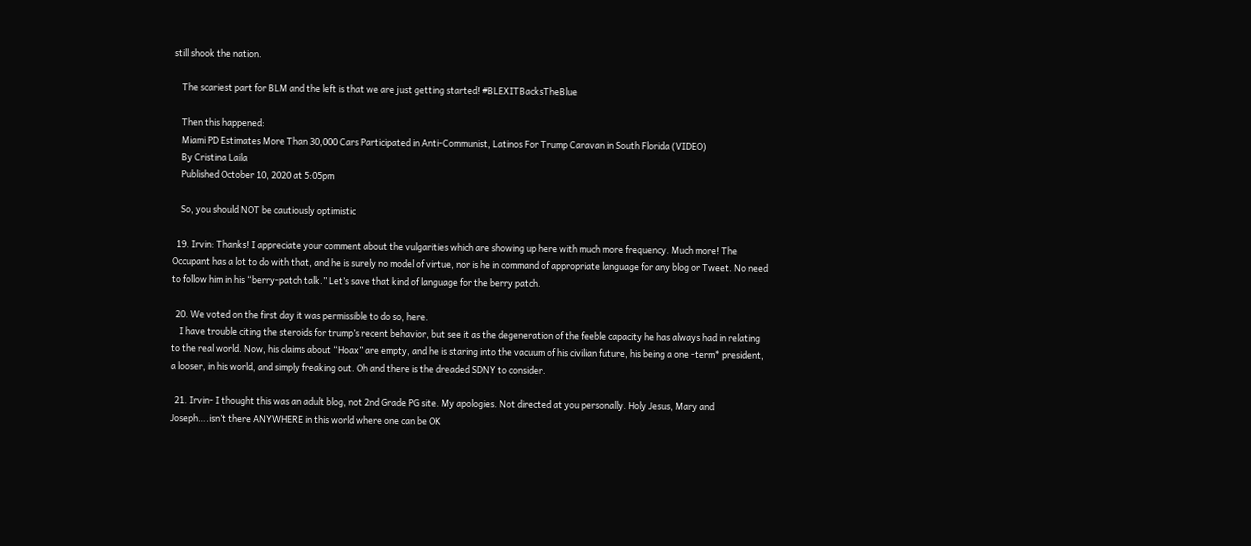still shook the nation.

    The scariest part for BLM and the left is that we are just getting started! #BLEXITBacksTheBlue

    Then this happened:
    Miami PD Estimates More Than 30,000 Cars Participated in Anti-Communist, Latinos For Trump Caravan in South Florida (VIDEO)
    By Cristina Laila
    Published October 10, 2020 at 5:05pm

    So, you should NOT be cautiously optimistic

  19. Irvin: Thanks! I appreciate your comment about the vulgarities which are showing up here with much more frequency. Much more! The Occupant has a lot to do with that, and he is surely no model of virtue, nor is he in command of appropriate language for any blog or Tweet. No need to follow him in his “berry-patch talk.” Let’s save that kind of language for the berry patch.

  20. We voted on the first day it was permissible to do so, here.
    I have trouble citing the steroids for trump’s recent behavior, but see it as the degeneration of the feeble capacity he has always had in relating to the real world. Now, his claims about “Hoax” are empty, and he is staring into the vacuum of his civilian future, his being a one -term* president, a looser, in his world, and simply freaking out. Oh and there is the dreaded SDNY to consider.

  21. Irvin- I thought this was an adult blog, not 2nd Grade PG site. My apologies. Not directed at you personally. Holy Jesus, Mary and Joseph….isn’t there ANYWHERE in this world where one can be OK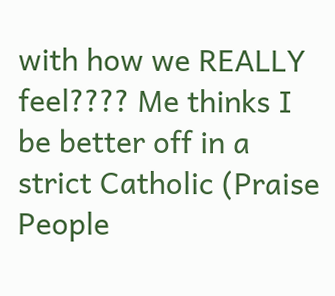with how we REALLY feel???? Me thinks I be better off in a strict Catholic (Praise People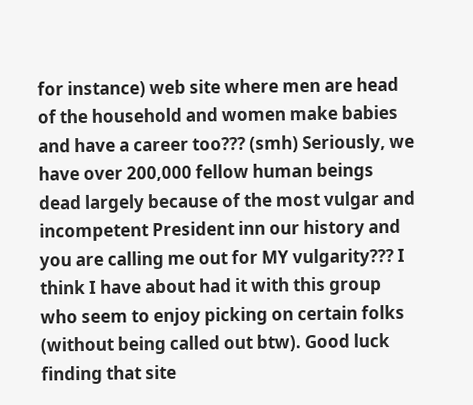for instance) web site where men are head of the household and women make babies and have a career too??? (smh) Seriously, we have over 200,000 fellow human beings dead largely because of the most vulgar and incompetent President inn our history and you are calling me out for MY vulgarity??? I think I have about had it with this group who seem to enjoy picking on certain folks (without being called out btw). Good luck finding that site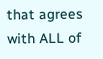that agrees with ALL of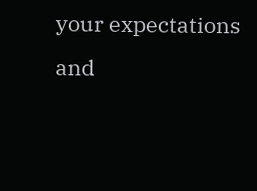your expectations and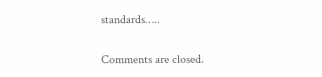standards…..

Comments are closed.